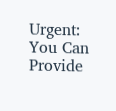Urgent: You Can Provide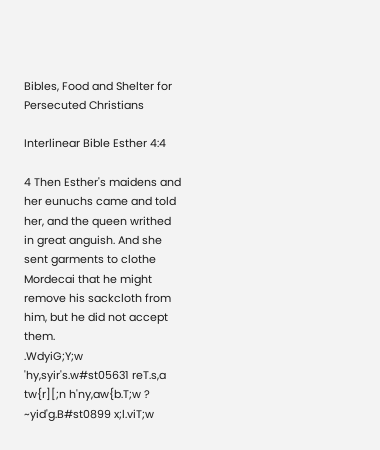Bibles, Food and Shelter for Persecuted Christians

Interlinear Bible Esther 4:4

4 Then Esther's maidens and her eunuchs came and told her, and the queen writhed in great anguish. And she sent garments to clothe Mordecai that he might remove his sackcloth from him, but he did not accept them.
.WdyiG;Y;w 'hy,syir's.w#st05631 reT.s,a tw{r][;n h'ny,aw{b.T;w ? ~yid'g.B#st0899 x;l.viT;w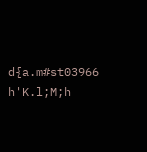d{a.m#st03966 h'K.l;M;h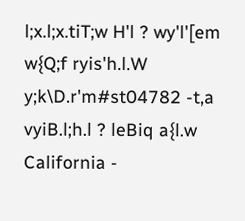l;x.l;x.tiT;w H'l ? wy'l'[em w{Q;f ryis'h.l.W y;k\D.r'm#st04782 -t,a vyiB.l;h.l ? leBiq a{l.w
California -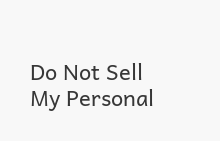Do Not Sell My Personal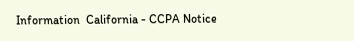Information  California - CCPA Notice